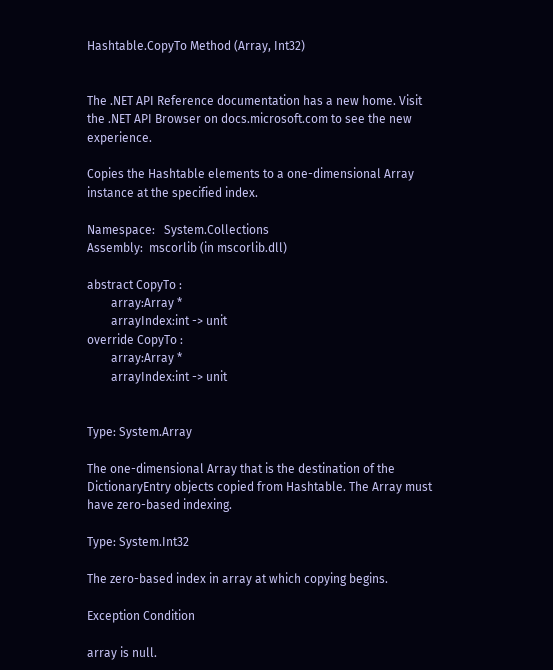Hashtable.CopyTo Method (Array, Int32)


The .NET API Reference documentation has a new home. Visit the .NET API Browser on docs.microsoft.com to see the new experience.

Copies the Hashtable elements to a one-dimensional Array instance at the specified index.

Namespace:   System.Collections
Assembly:  mscorlib (in mscorlib.dll)

abstract CopyTo :
        array:Array *
        arrayIndex:int -> unit
override CopyTo :
        array:Array *
        arrayIndex:int -> unit


Type: System.Array

The one-dimensional Array that is the destination of the DictionaryEntry objects copied from Hashtable. The Array must have zero-based indexing.

Type: System.Int32

The zero-based index in array at which copying begins.

Exception Condition

array is null.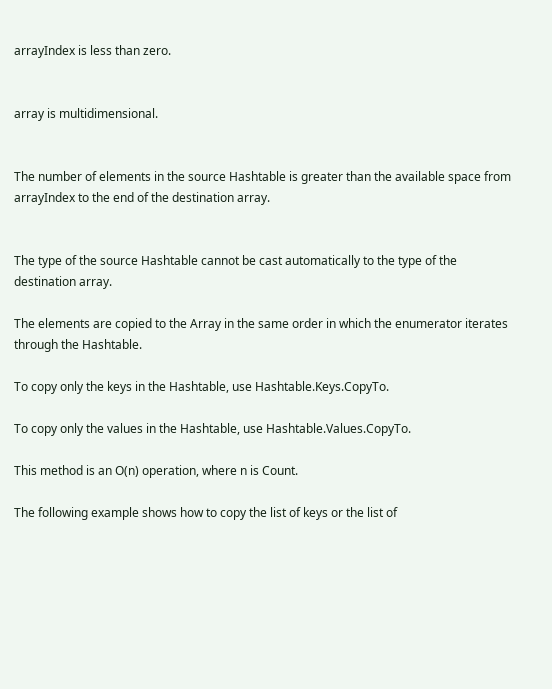arrayIndex is less than zero.


array is multidimensional.


The number of elements in the source Hashtable is greater than the available space from arrayIndex to the end of the destination array.


The type of the source Hashtable cannot be cast automatically to the type of the destination array.

The elements are copied to the Array in the same order in which the enumerator iterates through the Hashtable.

To copy only the keys in the Hashtable, use Hashtable.Keys.CopyTo.

To copy only the values in the Hashtable, use Hashtable.Values.CopyTo.

This method is an O(n) operation, where n is Count.

The following example shows how to copy the list of keys or the list of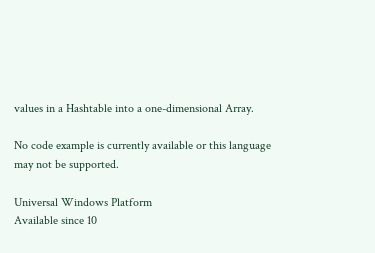values in a Hashtable into a one-dimensional Array.

No code example is currently available or this language may not be supported.

Universal Windows Platform
Available since 10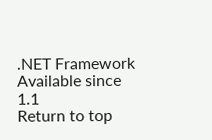.NET Framework
Available since 1.1
Return to top